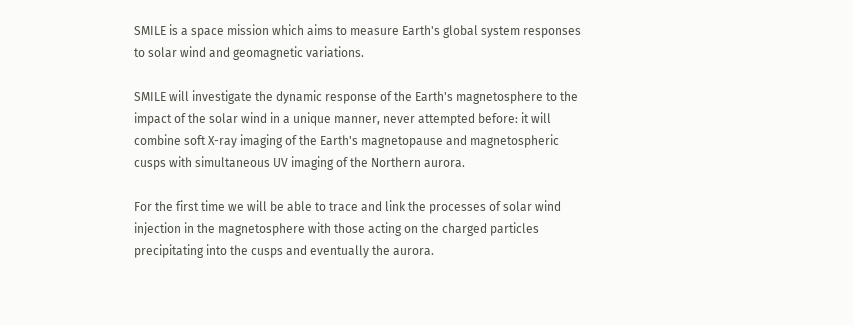SMILE is a space mission which aims to measure Earth's global system responses to solar wind and geomagnetic variations.

SMILE will investigate the dynamic response of the Earth's magnetosphere to the impact of the solar wind in a unique manner, never attempted before: it will combine soft X-ray imaging of the Earth's magnetopause and magnetospheric cusps with simultaneous UV imaging of the Northern aurora.

For the first time we will be able to trace and link the processes of solar wind injection in the magnetosphere with those acting on the charged particles precipitating into the cusps and eventually the aurora.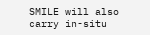SMILE will also carry in-situ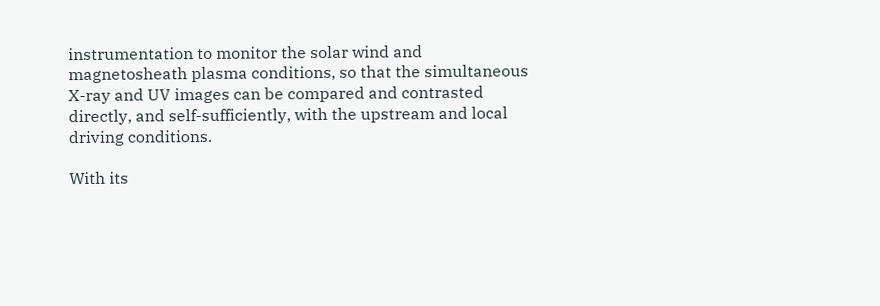instrumentation to monitor the solar wind and magnetosheath plasma conditions, so that the simultaneous X-ray and UV images can be compared and contrasted directly, and self-sufficiently, with the upstream and local driving conditions.

With its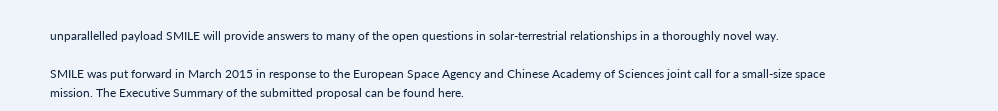unparallelled payload SMILE will provide answers to many of the open questions in solar-terrestrial relationships in a thoroughly novel way.

SMILE was put forward in March 2015 in response to the European Space Agency and Chinese Academy of Sciences joint call for a small-size space mission. The Executive Summary of the submitted proposal can be found here.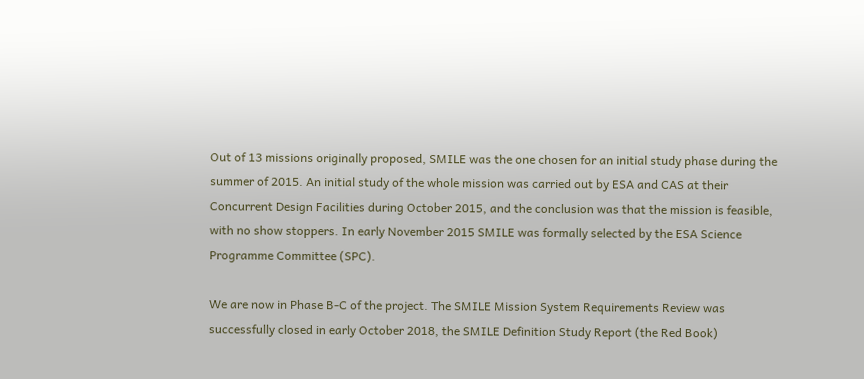Out of 13 missions originally proposed, SMILE was the one chosen for an initial study phase during the summer of 2015. An initial study of the whole mission was carried out by ESA and CAS at their Concurrent Design Facilities during October 2015, and the conclusion was that the mission is feasible, with no show stoppers. In early November 2015 SMILE was formally selected by the ESA Science Programme Committee (SPC).

We are now in Phase B-C of the project. The SMILE Mission System Requirements Review was successfully closed in early October 2018, the SMILE Definition Study Report (the Red Book)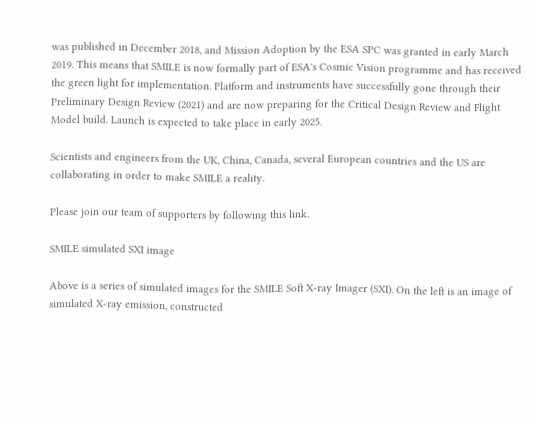was published in December 2018, and Mission Adoption by the ESA SPC was granted in early March 2019. This means that SMILE is now formally part of ESA's Cosmic Vision programme and has received the green light for implementation. Platform and instruments have successfully gone through their Preliminary Design Review (2021) and are now preparing for the Critical Design Review and Flight Model build. Launch is expected to take place in early 2025.

Scientists and engineers from the UK, China, Canada, several European countries and the US are collaborating in order to make SMILE a reality.

Please join our team of supporters by following this link.

SMILE simulated SXI image

Above is a series of simulated images for the SMILE Soft X-ray Imager (SXI). On the left is an image of simulated X-ray emission, constructed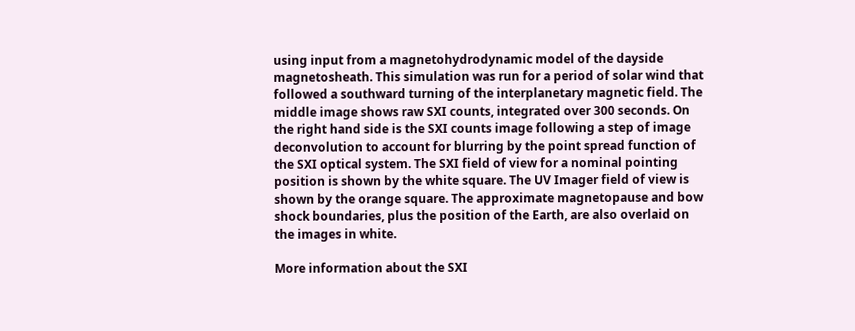using input from a magnetohydrodynamic model of the dayside magnetosheath. This simulation was run for a period of solar wind that followed a southward turning of the interplanetary magnetic field. The middle image shows raw SXI counts, integrated over 300 seconds. On the right hand side is the SXI counts image following a step of image deconvolution to account for blurring by the point spread function of the SXI optical system. The SXI field of view for a nominal pointing position is shown by the white square. The UV Imager field of view is shown by the orange square. The approximate magnetopause and bow shock boundaries, plus the position of the Earth, are also overlaid on the images in white.

More information about the SXI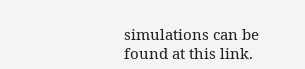simulations can be found at this link.